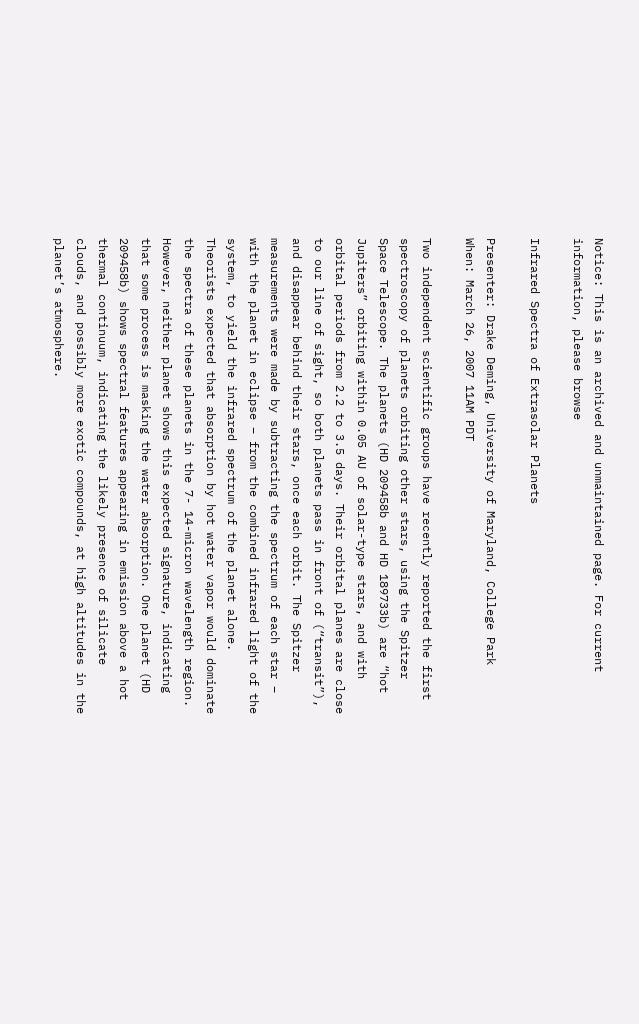Notice: This is an archived and unmaintained page. For current information, please browse

Infrared Spectra of Extrasolar Planets

Presenter: Drake Deming, University of Maryland, College Park
When: March 26, 2007 11AM PDT

Two independent scientific groups have recently reported the first spectroscopy of planets orbiting other stars, using the Spitzer Space Telescope. The planets (HD 209458b and HD 189733b) are “hot Jupiters” orbiting within 0.05 AU of solar-type stars, and with orbital periods from 2.2 to 3.5 days. Their orbital planes are close to our line of sight, so both planets pass in front of (“transit”), and disappear behind their stars, once each orbit. The Spitzer measurements were made by subtracting the spectrum of each star – with the planet in eclipse – from the combined infrared light of the system, to yield the infrared spectrum of the planet alone. Theorists expected that absorption by hot water vapor would dominate the spectra of these planets in the 7- 14-micron wavelength region. However, neither planet shows this expected signature, indicating that some process is masking the water absorption. One planet (HD 209458b) shows spectral features appearing in emission above a hot thermal continuum, indicating the likely presence of silicate clouds, and possibly more exotic compounds, at high altitudes in the planet’s atmosphere.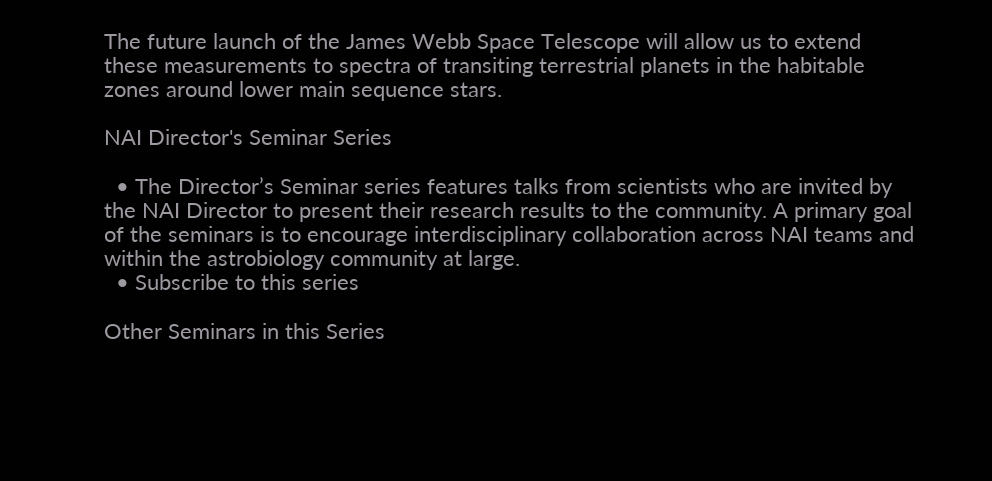The future launch of the James Webb Space Telescope will allow us to extend these measurements to spectra of transiting terrestrial planets in the habitable zones around lower main sequence stars.

NAI Director's Seminar Series

  • The Director’s Seminar series features talks from scientists who are invited by the NAI Director to present their research results to the community. A primary goal of the seminars is to encourage interdisciplinary collaboration across NAI teams and within the astrobiology community at large.
  • Subscribe to this series

Other Seminars in this Series